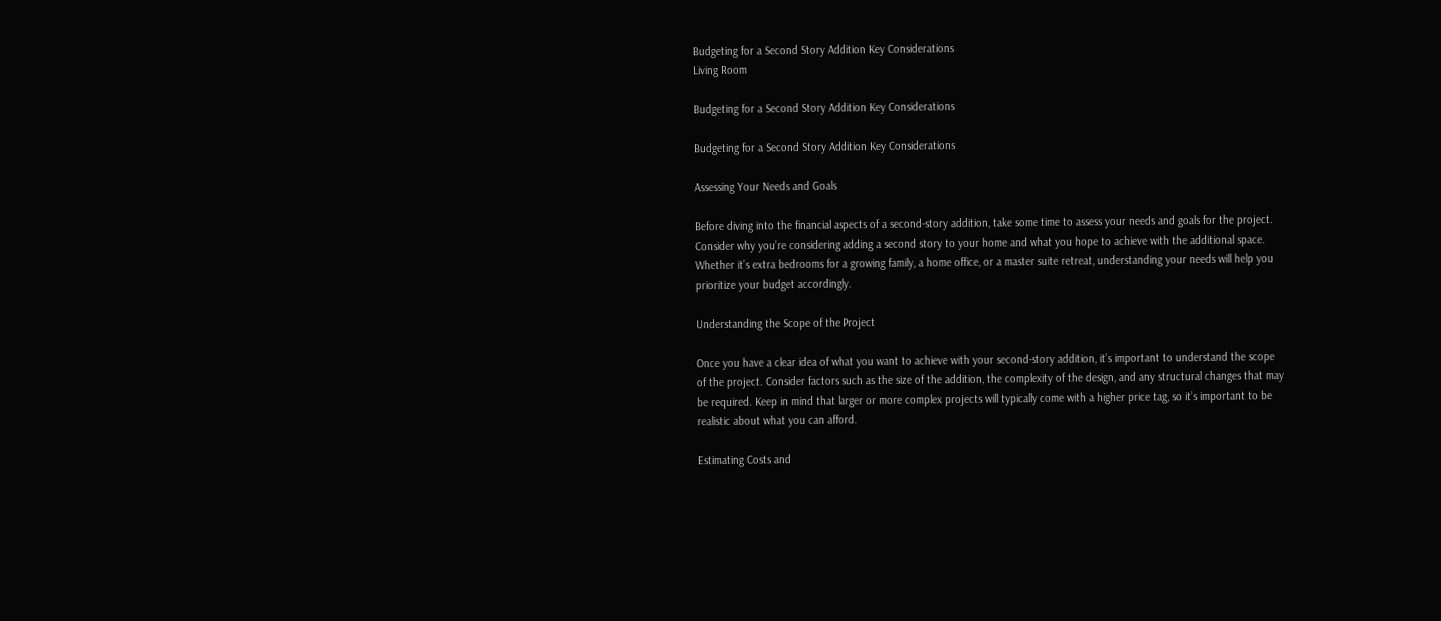Budgeting for a Second Story Addition Key Considerations
Living Room

Budgeting for a Second Story Addition Key Considerations

Budgeting for a Second Story Addition Key Considerations

Assessing Your Needs and Goals

Before diving into the financial aspects of a second-story addition, take some time to assess your needs and goals for the project. Consider why you’re considering adding a second story to your home and what you hope to achieve with the additional space. Whether it’s extra bedrooms for a growing family, a home office, or a master suite retreat, understanding your needs will help you prioritize your budget accordingly.

Understanding the Scope of the Project

Once you have a clear idea of what you want to achieve with your second-story addition, it’s important to understand the scope of the project. Consider factors such as the size of the addition, the complexity of the design, and any structural changes that may be required. Keep in mind that larger or more complex projects will typically come with a higher price tag, so it’s important to be realistic about what you can afford.

Estimating Costs and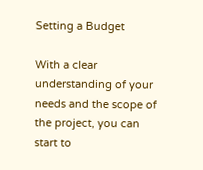Setting a Budget

With a clear understanding of your needs and the scope of the project, you can start to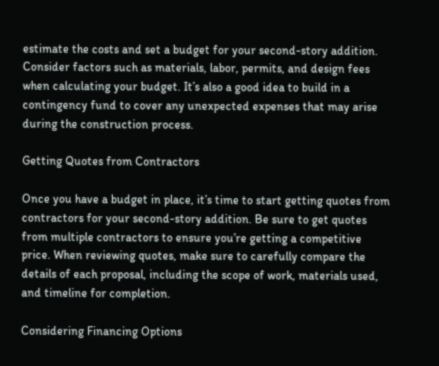estimate the costs and set a budget for your second-story addition. Consider factors such as materials, labor, permits, and design fees when calculating your budget. It’s also a good idea to build in a contingency fund to cover any unexpected expenses that may arise during the construction process.

Getting Quotes from Contractors

Once you have a budget in place, it’s time to start getting quotes from contractors for your second-story addition. Be sure to get quotes from multiple contractors to ensure you’re getting a competitive price. When reviewing quotes, make sure to carefully compare the details of each proposal, including the scope of work, materials used, and timeline for completion.

Considering Financing Options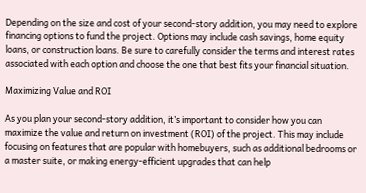Depending on the size and cost of your second-story addition, you may need to explore financing options to fund the project. Options may include cash savings, home equity loans, or construction loans. Be sure to carefully consider the terms and interest rates associated with each option and choose the one that best fits your financial situation.

Maximizing Value and ROI

As you plan your second-story addition, it’s important to consider how you can maximize the value and return on investment (ROI) of the project. This may include focusing on features that are popular with homebuyers, such as additional bedrooms or a master suite, or making energy-efficient upgrades that can help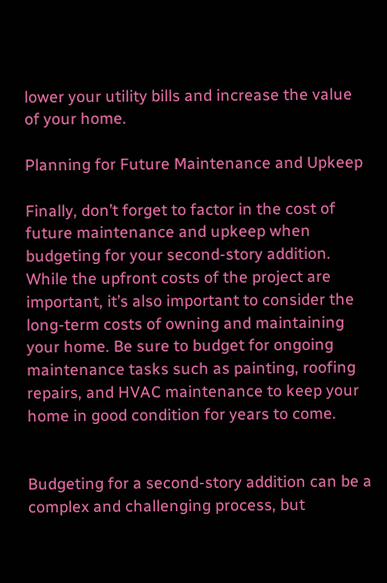lower your utility bills and increase the value of your home.

Planning for Future Maintenance and Upkeep

Finally, don’t forget to factor in the cost of future maintenance and upkeep when budgeting for your second-story addition. While the upfront costs of the project are important, it’s also important to consider the long-term costs of owning and maintaining your home. Be sure to budget for ongoing maintenance tasks such as painting, roofing repairs, and HVAC maintenance to keep your home in good condition for years to come.


Budgeting for a second-story addition can be a complex and challenging process, but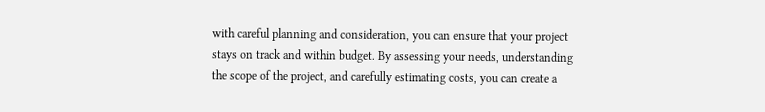with careful planning and consideration, you can ensure that your project stays on track and within budget. By assessing your needs, understanding the scope of the project, and carefully estimating costs, you can create a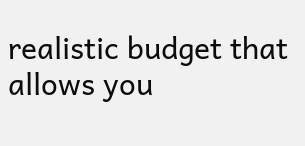realistic budget that allows you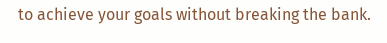to achieve your goals without breaking the bank.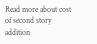Read more about cost of second story addition